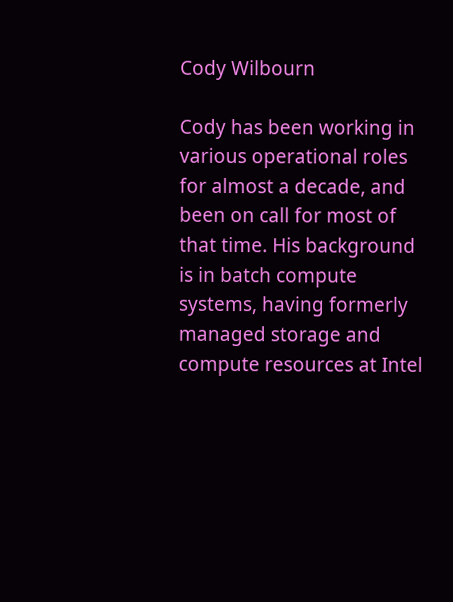Cody Wilbourn

Cody has been working in various operational roles for almost a decade, and been on call for most of that time. His background is in batch compute systems, having formerly managed storage and compute resources at Intel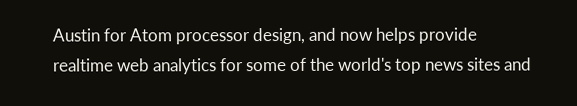Austin for Atom processor design, and now helps provide realtime web analytics for some of the world's top news sites and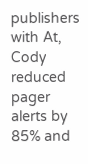publishers with At, Cody reduced pager alerts by 85% and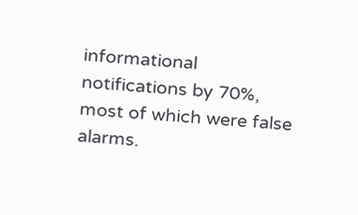informational notifications by 70%, most of which were false alarms.